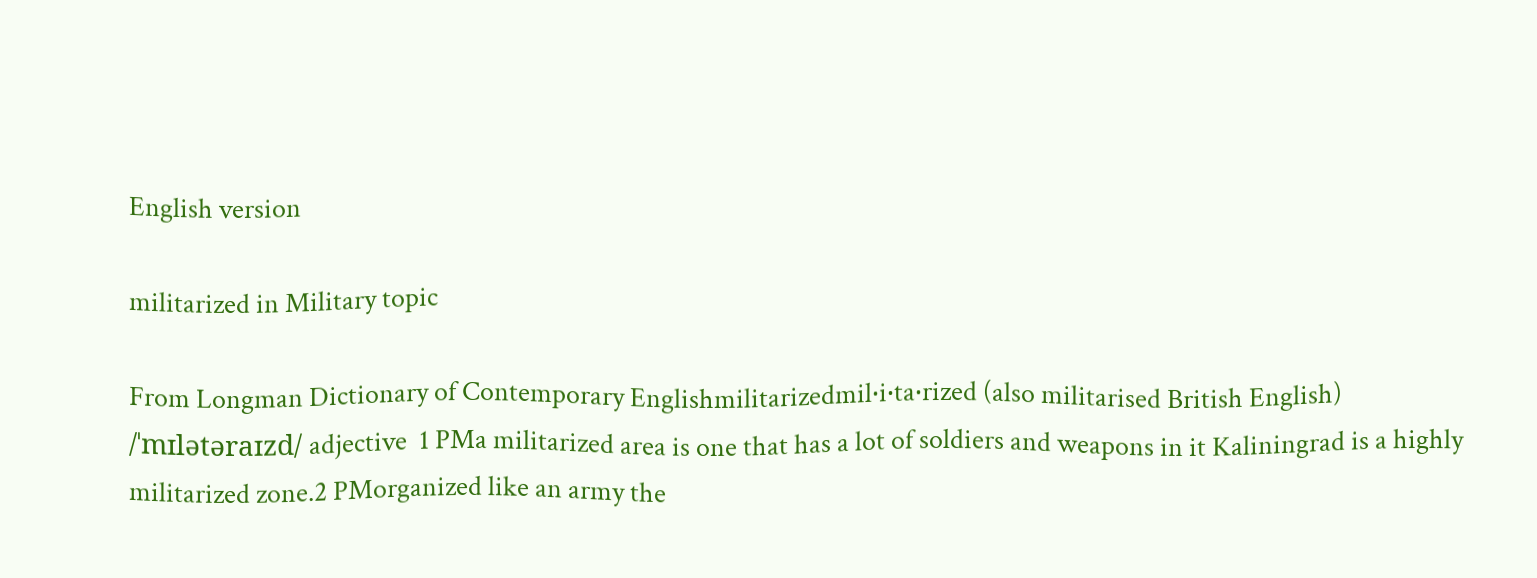English version

militarized in Military topic

From Longman Dictionary of Contemporary Englishmilitarizedmil‧i‧ta‧rized (also militarised British English) /ˈmɪlətəraɪzd/ adjective  1 PMa militarized area is one that has a lot of soldiers and weapons in it Kaliningrad is a highly militarized zone.2 PMorganized like an army the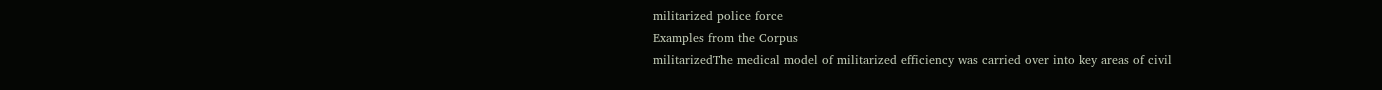militarized police force
Examples from the Corpus
militarizedThe medical model of militarized efficiency was carried over into key areas of civil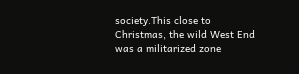society.This close to Christmas, the wild West End was a militarized zone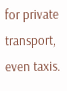for private transport, even taxis.